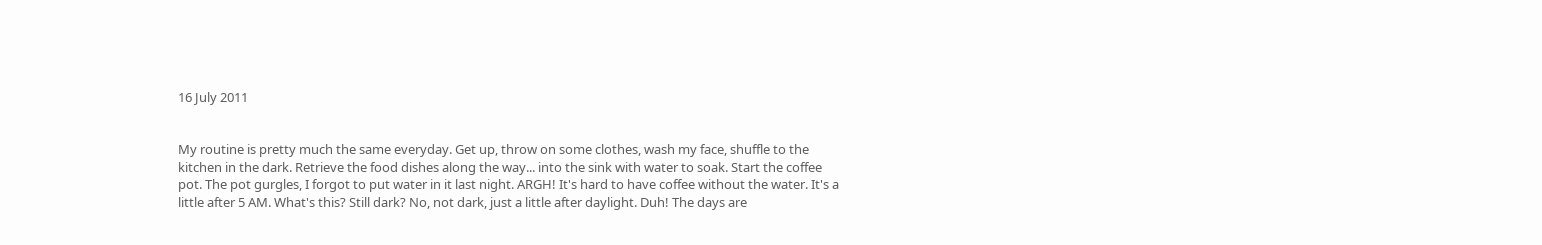16 July 2011


My routine is pretty much the same everyday. Get up, throw on some clothes, wash my face, shuffle to the kitchen in the dark. Retrieve the food dishes along the way... into the sink with water to soak. Start the coffee pot. The pot gurgles, I forgot to put water in it last night. ARGH! It's hard to have coffee without the water. It's a little after 5 AM. What's this? Still dark? No, not dark, just a little after daylight. Duh! The days are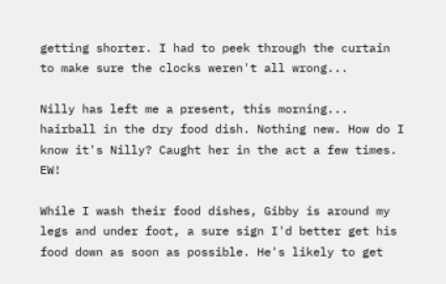getting shorter. I had to peek through the curtain to make sure the clocks weren't all wrong...

Nilly has left me a present, this morning... hairball in the dry food dish. Nothing new. How do I know it's Nilly? Caught her in the act a few times. EW!

While I wash their food dishes, Gibby is around my legs and under foot, a sure sign I'd better get his food down as soon as possible. He's likely to get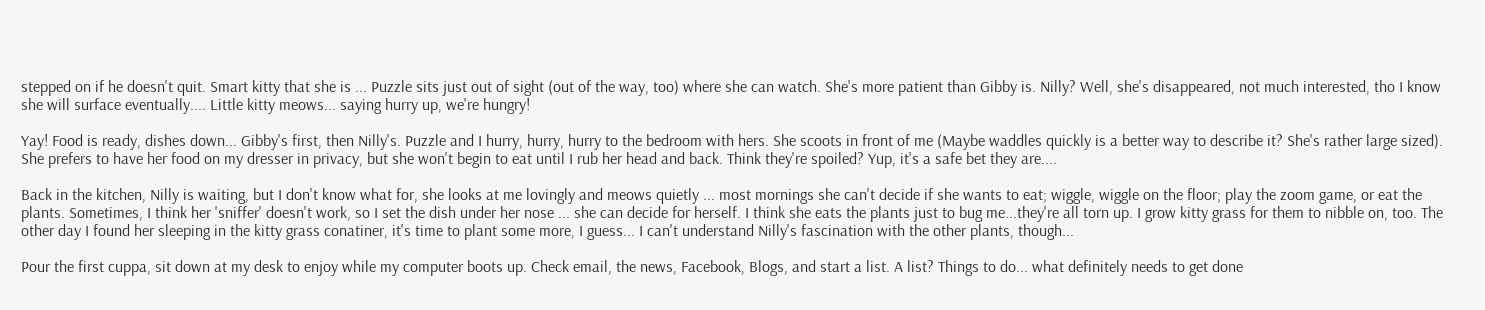stepped on if he doesn't quit. Smart kitty that she is ... Puzzle sits just out of sight (out of the way, too) where she can watch. She's more patient than Gibby is. Nilly? Well, she's disappeared, not much interested, tho I know she will surface eventually.... Little kitty meows... saying hurry up, we're hungry!

Yay! Food is ready, dishes down... Gibby's first, then Nilly's. Puzzle and I hurry, hurry, hurry to the bedroom with hers. She scoots in front of me (Maybe waddles quickly is a better way to describe it? She's rather large sized). She prefers to have her food on my dresser in privacy, but she won't begin to eat until I rub her head and back. Think they're spoiled? Yup, it's a safe bet they are....

Back in the kitchen, Nilly is waiting, but I don't know what for, she looks at me lovingly and meows quietly ... most mornings she can't decide if she wants to eat; wiggle, wiggle on the floor; play the zoom game, or eat the plants. Sometimes, I think her 'sniffer' doesn't work, so I set the dish under her nose ... she can decide for herself. I think she eats the plants just to bug me...they're all torn up. I grow kitty grass for them to nibble on, too. The other day I found her sleeping in the kitty grass conatiner, it's time to plant some more, I guess... I can't understand Nilly's fascination with the other plants, though...

Pour the first cuppa, sit down at my desk to enjoy while my computer boots up. Check email, the news, Facebook, Blogs, and start a list. A list? Things to do... what definitely needs to get done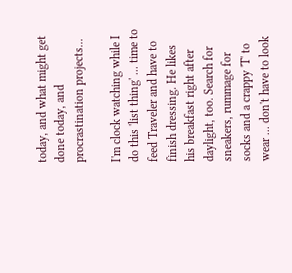today, and what might get done today, and procrastination projects...

I'm clock watching while I do this 'list thing' ... time to feed Traveler and have to finish dressing. He likes his breakfast right after daylight, too. Search for sneakers, rummage for socks and a crappy 'T' to wear ... don't have to look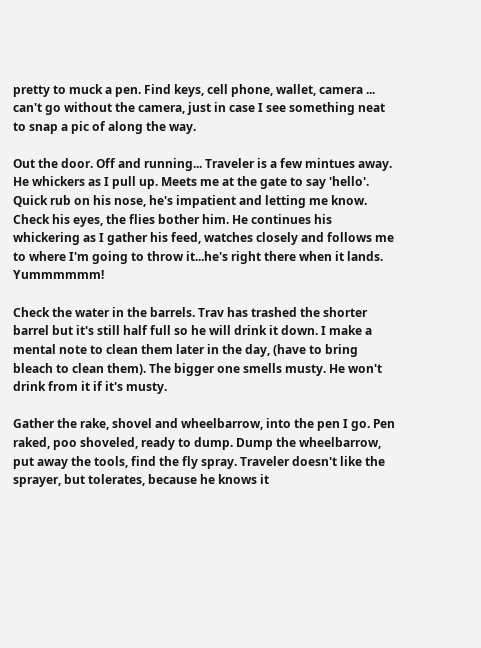pretty to muck a pen. Find keys, cell phone, wallet, camera ... can't go without the camera, just in case I see something neat to snap a pic of along the way.

Out the door. Off and running... Traveler is a few mintues away. He whickers as I pull up. Meets me at the gate to say 'hello'. Quick rub on his nose, he's impatient and letting me know. Check his eyes, the flies bother him. He continues his whickering as I gather his feed, watches closely and follows me to where I'm going to throw it...he's right there when it lands. Yummmmmm!

Check the water in the barrels. Trav has trashed the shorter barrel but it's still half full so he will drink it down. I make a mental note to clean them later in the day, (have to bring bleach to clean them). The bigger one smells musty. He won't drink from it if it's musty.

Gather the rake, shovel and wheelbarrow, into the pen I go. Pen raked, poo shoveled, ready to dump. Dump the wheelbarrow, put away the tools, find the fly spray. Traveler doesn't like the sprayer, but tolerates, because he knows it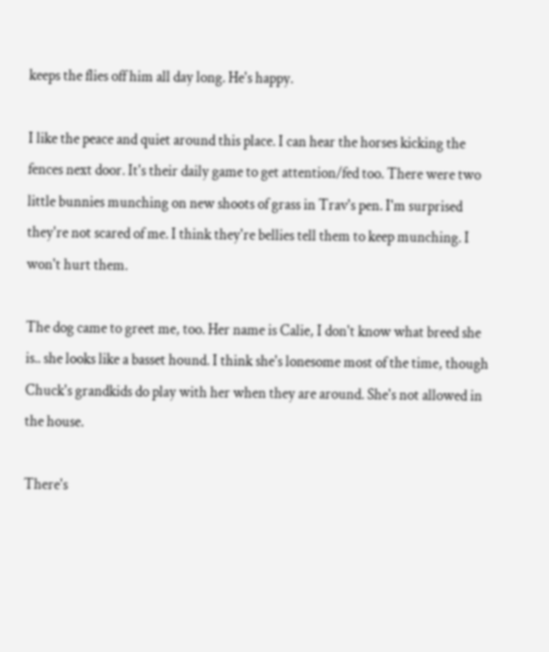keeps the flies off him all day long. He's happy.

I like the peace and quiet around this place. I can hear the horses kicking the fences next door. It's their daily game to get attention/fed too. There were two little bunnies munching on new shoots of grass in Trav's pen. I'm surprised they're not scared of me. I think they're bellies tell them to keep munching. I won't hurt them.

The dog came to greet me, too. Her name is Calie, I don't know what breed she is.. she looks like a basset hound. I think she's lonesome most of the time, though Chuck's grandkids do play with her when they are around. She's not allowed in the house.

There's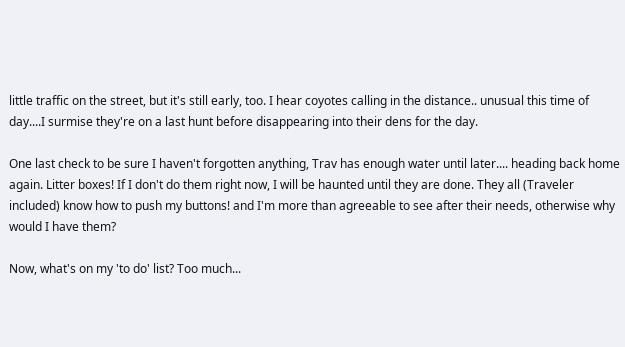little traffic on the street, but it's still early, too. I hear coyotes calling in the distance.. unusual this time of day....I surmise they're on a last hunt before disappearing into their dens for the day.

One last check to be sure I haven't forgotten anything, Trav has enough water until later.... heading back home again. Litter boxes! If I don't do them right now, I will be haunted until they are done. They all (Traveler included) know how to push my buttons! and I'm more than agreeable to see after their needs, otherwise why would I have them?

Now, what's on my 'to do' list? Too much...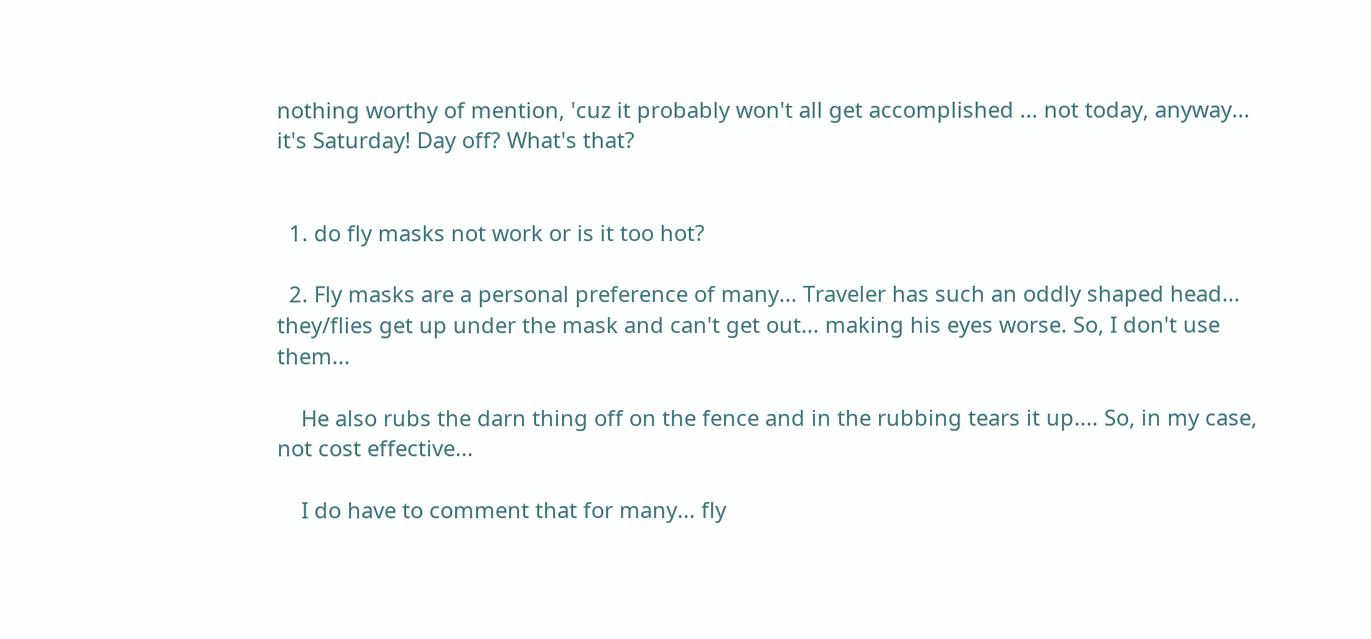nothing worthy of mention, 'cuz it probably won't all get accomplished ... not today, anyway... it's Saturday! Day off? What's that?


  1. do fly masks not work or is it too hot?

  2. Fly masks are a personal preference of many... Traveler has such an oddly shaped head... they/flies get up under the mask and can't get out... making his eyes worse. So, I don't use them...

    He also rubs the darn thing off on the fence and in the rubbing tears it up.... So, in my case, not cost effective...

    I do have to comment that for many... fly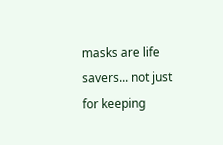masks are life savers... not just for keeping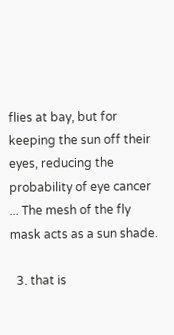flies at bay, but for keeping the sun off their eyes, reducing the probability of eye cancer ... The mesh of the fly mask acts as a sun shade.

  3. that is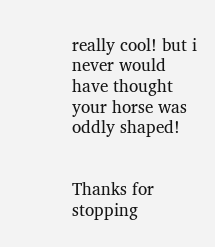really cool! but i never would have thought your horse was oddly shaped!


Thanks for stopping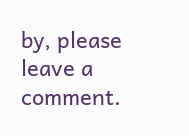by, please leave a comment.